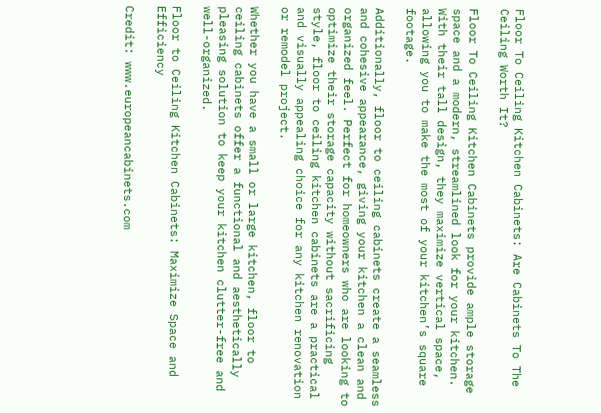Floor To Ceiling Kitchen Cabinets: Are Cabinets To The Ceiling Worth It?

Floor To Ceiling Kitchen Cabinets provide ample storage space and a modern, streamlined look for your kitchen. With their tall design, they maximize vertical space, allowing you to make the most of your kitchen’s square footage.

Additionally, floor to ceiling cabinets create a seamless and cohesive appearance, giving your kitchen a clean and organized feel. Perfect for homeowners who are looking to optimize their storage capacity without sacrificing style, floor to ceiling kitchen cabinets are a practical and visually appealing choice for any kitchen renovation or remodel project.

Whether you have a small or large kitchen, floor to ceiling cabinets offer a functional and aesthetically pleasing solution to keep your kitchen clutter-free and well-organized.

Floor to Ceiling Kitchen Cabinets: Maximize Space and Efficiency

Credit: www.europeancabinets.com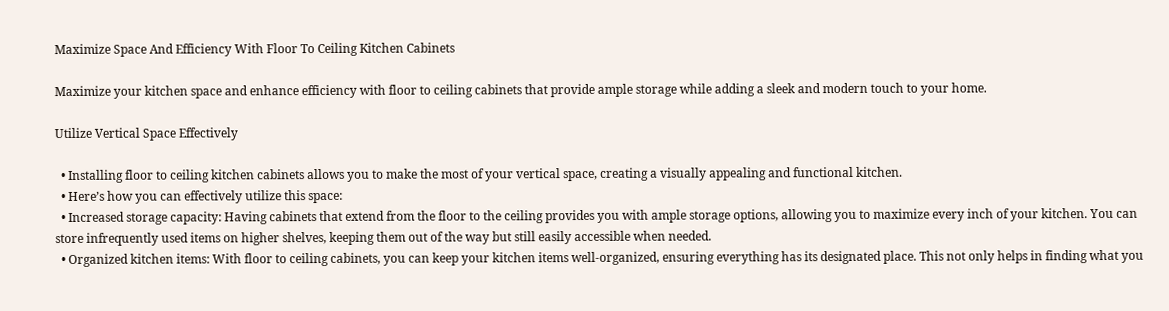Maximize Space And Efficiency With Floor To Ceiling Kitchen Cabinets

Maximize your kitchen space and enhance efficiency with floor to ceiling cabinets that provide ample storage while adding a sleek and modern touch to your home.

Utilize Vertical Space Effectively

  • Installing floor to ceiling kitchen cabinets allows you to make the most of your vertical space, creating a visually appealing and functional kitchen.
  • Here’s how you can effectively utilize this space:
  • Increased storage capacity: Having cabinets that extend from the floor to the ceiling provides you with ample storage options, allowing you to maximize every inch of your kitchen. You can store infrequently used items on higher shelves, keeping them out of the way but still easily accessible when needed.
  • Organized kitchen items: With floor to ceiling cabinets, you can keep your kitchen items well-organized, ensuring everything has its designated place. This not only helps in finding what you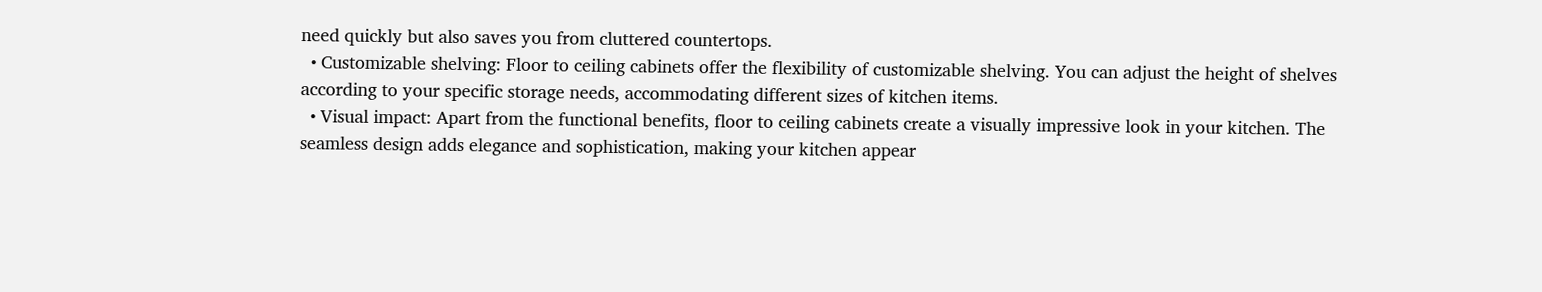need quickly but also saves you from cluttered countertops.
  • Customizable shelving: Floor to ceiling cabinets offer the flexibility of customizable shelving. You can adjust the height of shelves according to your specific storage needs, accommodating different sizes of kitchen items.
  • Visual impact: Apart from the functional benefits, floor to ceiling cabinets create a visually impressive look in your kitchen. The seamless design adds elegance and sophistication, making your kitchen appear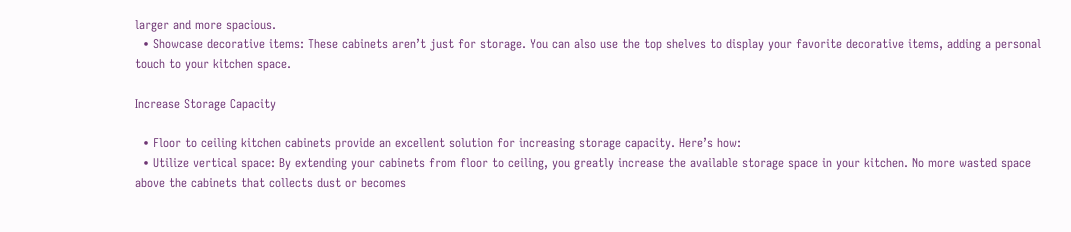larger and more spacious.
  • Showcase decorative items: These cabinets aren’t just for storage. You can also use the top shelves to display your favorite decorative items, adding a personal touch to your kitchen space.

Increase Storage Capacity

  • Floor to ceiling kitchen cabinets provide an excellent solution for increasing storage capacity. Here’s how:
  • Utilize vertical space: By extending your cabinets from floor to ceiling, you greatly increase the available storage space in your kitchen. No more wasted space above the cabinets that collects dust or becomes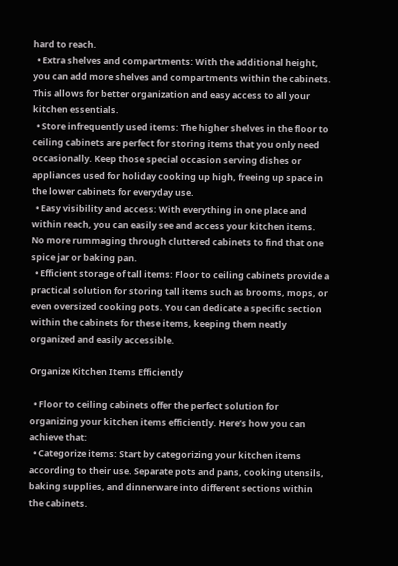hard to reach.
  • Extra shelves and compartments: With the additional height, you can add more shelves and compartments within the cabinets. This allows for better organization and easy access to all your kitchen essentials.
  • Store infrequently used items: The higher shelves in the floor to ceiling cabinets are perfect for storing items that you only need occasionally. Keep those special occasion serving dishes or appliances used for holiday cooking up high, freeing up space in the lower cabinets for everyday use.
  • Easy visibility and access: With everything in one place and within reach, you can easily see and access your kitchen items. No more rummaging through cluttered cabinets to find that one spice jar or baking pan.
  • Efficient storage of tall items: Floor to ceiling cabinets provide a practical solution for storing tall items such as brooms, mops, or even oversized cooking pots. You can dedicate a specific section within the cabinets for these items, keeping them neatly organized and easily accessible.

Organize Kitchen Items Efficiently

  • Floor to ceiling cabinets offer the perfect solution for organizing your kitchen items efficiently. Here’s how you can achieve that:
  • Categorize items: Start by categorizing your kitchen items according to their use. Separate pots and pans, cooking utensils, baking supplies, and dinnerware into different sections within the cabinets.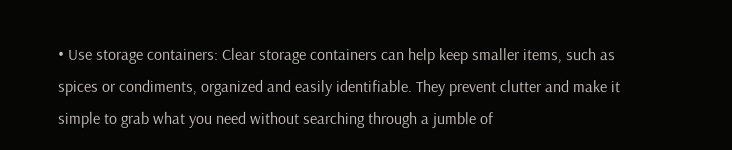• Use storage containers: Clear storage containers can help keep smaller items, such as spices or condiments, organized and easily identifiable. They prevent clutter and make it simple to grab what you need without searching through a jumble of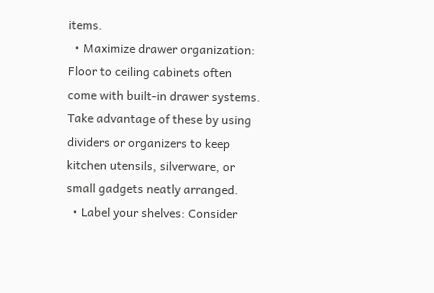items.
  • Maximize drawer organization: Floor to ceiling cabinets often come with built-in drawer systems. Take advantage of these by using dividers or organizers to keep kitchen utensils, silverware, or small gadgets neatly arranged.
  • Label your shelves: Consider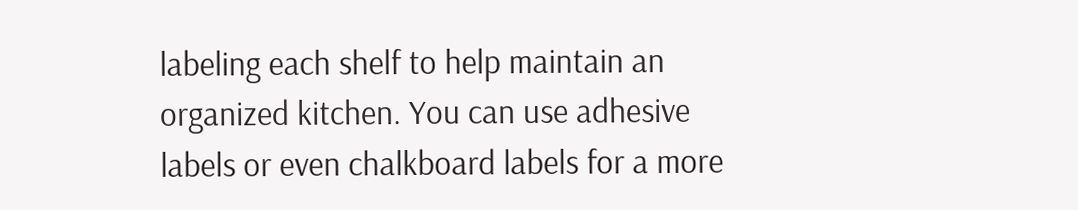labeling each shelf to help maintain an organized kitchen. You can use adhesive labels or even chalkboard labels for a more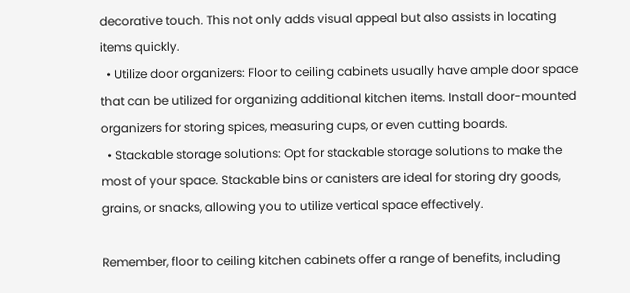decorative touch. This not only adds visual appeal but also assists in locating items quickly.
  • Utilize door organizers: Floor to ceiling cabinets usually have ample door space that can be utilized for organizing additional kitchen items. Install door-mounted organizers for storing spices, measuring cups, or even cutting boards.
  • Stackable storage solutions: Opt for stackable storage solutions to make the most of your space. Stackable bins or canisters are ideal for storing dry goods, grains, or snacks, allowing you to utilize vertical space effectively.

Remember, floor to ceiling kitchen cabinets offer a range of benefits, including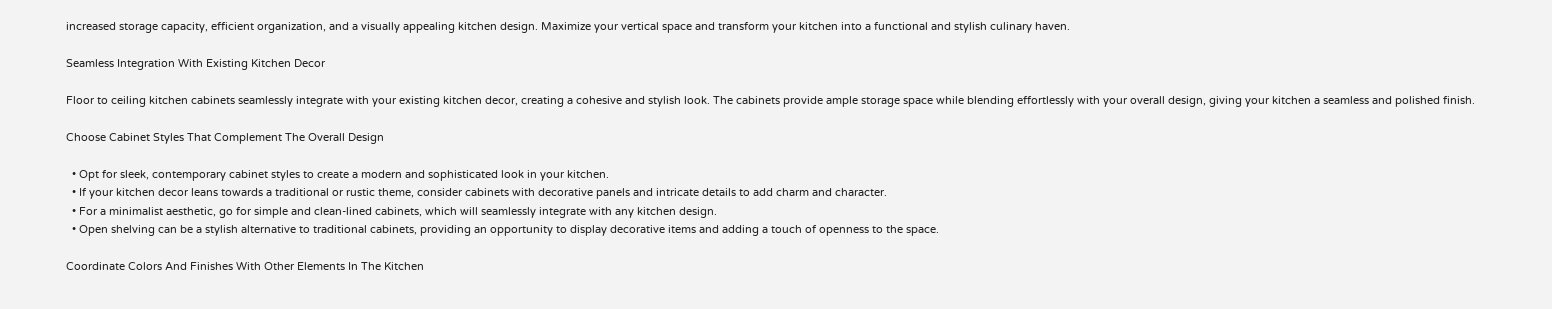increased storage capacity, efficient organization, and a visually appealing kitchen design. Maximize your vertical space and transform your kitchen into a functional and stylish culinary haven.

Seamless Integration With Existing Kitchen Decor

Floor to ceiling kitchen cabinets seamlessly integrate with your existing kitchen decor, creating a cohesive and stylish look. The cabinets provide ample storage space while blending effortlessly with your overall design, giving your kitchen a seamless and polished finish.

Choose Cabinet Styles That Complement The Overall Design

  • Opt for sleek, contemporary cabinet styles to create a modern and sophisticated look in your kitchen.
  • If your kitchen decor leans towards a traditional or rustic theme, consider cabinets with decorative panels and intricate details to add charm and character.
  • For a minimalist aesthetic, go for simple and clean-lined cabinets, which will seamlessly integrate with any kitchen design.
  • Open shelving can be a stylish alternative to traditional cabinets, providing an opportunity to display decorative items and adding a touch of openness to the space.

Coordinate Colors And Finishes With Other Elements In The Kitchen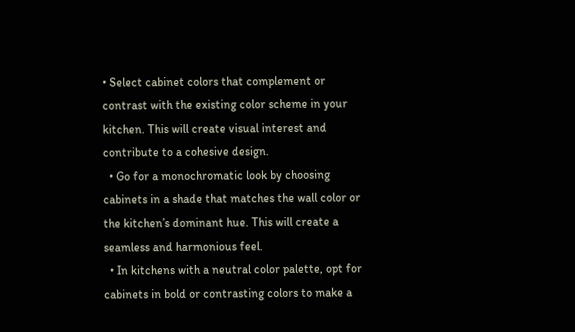• Select cabinet colors that complement or contrast with the existing color scheme in your kitchen. This will create visual interest and contribute to a cohesive design.
  • Go for a monochromatic look by choosing cabinets in a shade that matches the wall color or the kitchen’s dominant hue. This will create a seamless and harmonious feel.
  • In kitchens with a neutral color palette, opt for cabinets in bold or contrasting colors to make a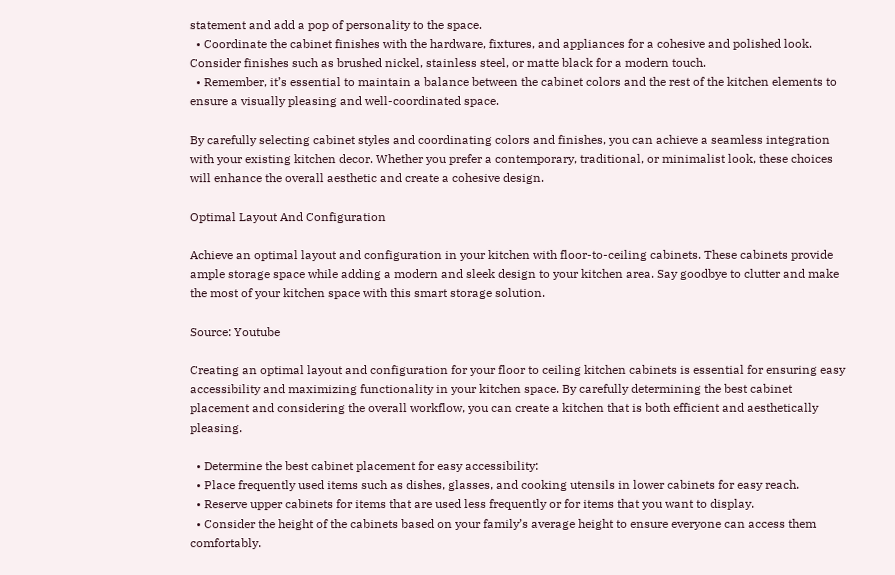statement and add a pop of personality to the space.
  • Coordinate the cabinet finishes with the hardware, fixtures, and appliances for a cohesive and polished look. Consider finishes such as brushed nickel, stainless steel, or matte black for a modern touch.
  • Remember, it’s essential to maintain a balance between the cabinet colors and the rest of the kitchen elements to ensure a visually pleasing and well-coordinated space.

By carefully selecting cabinet styles and coordinating colors and finishes, you can achieve a seamless integration with your existing kitchen decor. Whether you prefer a contemporary, traditional, or minimalist look, these choices will enhance the overall aesthetic and create a cohesive design.

Optimal Layout And Configuration

Achieve an optimal layout and configuration in your kitchen with floor-to-ceiling cabinets. These cabinets provide ample storage space while adding a modern and sleek design to your kitchen area. Say goodbye to clutter and make the most of your kitchen space with this smart storage solution.

Source: Youtube

Creating an optimal layout and configuration for your floor to ceiling kitchen cabinets is essential for ensuring easy accessibility and maximizing functionality in your kitchen space. By carefully determining the best cabinet placement and considering the overall workflow, you can create a kitchen that is both efficient and aesthetically pleasing.

  • Determine the best cabinet placement for easy accessibility:
  • Place frequently used items such as dishes, glasses, and cooking utensils in lower cabinets for easy reach.
  • Reserve upper cabinets for items that are used less frequently or for items that you want to display.
  • Consider the height of the cabinets based on your family’s average height to ensure everyone can access them comfortably.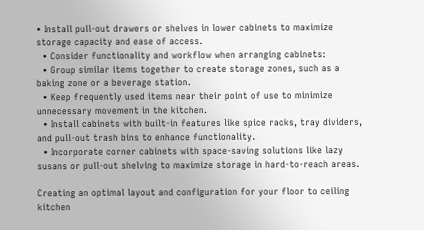• Install pull-out drawers or shelves in lower cabinets to maximize storage capacity and ease of access.
  • Consider functionality and workflow when arranging cabinets:
  • Group similar items together to create storage zones, such as a baking zone or a beverage station.
  • Keep frequently used items near their point of use to minimize unnecessary movement in the kitchen.
  • Install cabinets with built-in features like spice racks, tray dividers, and pull-out trash bins to enhance functionality.
  • Incorporate corner cabinets with space-saving solutions like lazy susans or pull-out shelving to maximize storage in hard-to-reach areas.

Creating an optimal layout and configuration for your floor to ceiling kitchen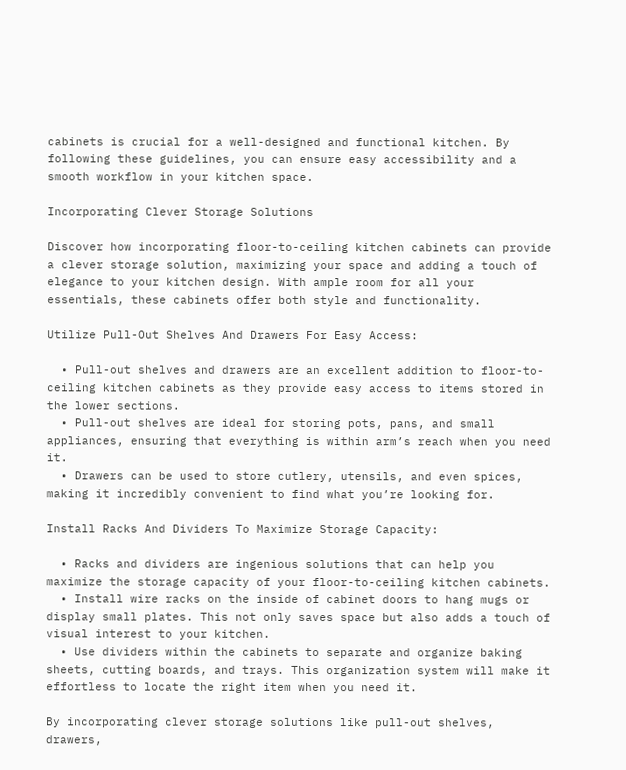cabinets is crucial for a well-designed and functional kitchen. By following these guidelines, you can ensure easy accessibility and a smooth workflow in your kitchen space.

Incorporating Clever Storage Solutions

Discover how incorporating floor-to-ceiling kitchen cabinets can provide a clever storage solution, maximizing your space and adding a touch of elegance to your kitchen design. With ample room for all your essentials, these cabinets offer both style and functionality.

Utilize Pull-Out Shelves And Drawers For Easy Access:

  • Pull-out shelves and drawers are an excellent addition to floor-to-ceiling kitchen cabinets as they provide easy access to items stored in the lower sections.
  • Pull-out shelves are ideal for storing pots, pans, and small appliances, ensuring that everything is within arm’s reach when you need it.
  • Drawers can be used to store cutlery, utensils, and even spices, making it incredibly convenient to find what you’re looking for.

Install Racks And Dividers To Maximize Storage Capacity:

  • Racks and dividers are ingenious solutions that can help you maximize the storage capacity of your floor-to-ceiling kitchen cabinets.
  • Install wire racks on the inside of cabinet doors to hang mugs or display small plates. This not only saves space but also adds a touch of visual interest to your kitchen.
  • Use dividers within the cabinets to separate and organize baking sheets, cutting boards, and trays. This organization system will make it effortless to locate the right item when you need it.

By incorporating clever storage solutions like pull-out shelves, drawers,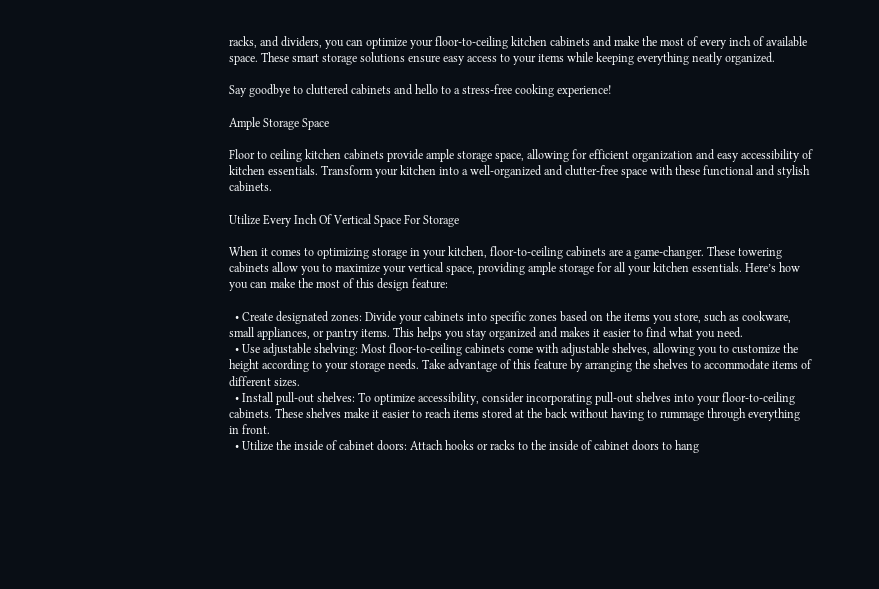racks, and dividers, you can optimize your floor-to-ceiling kitchen cabinets and make the most of every inch of available space. These smart storage solutions ensure easy access to your items while keeping everything neatly organized.

Say goodbye to cluttered cabinets and hello to a stress-free cooking experience!

Ample Storage Space

Floor to ceiling kitchen cabinets provide ample storage space, allowing for efficient organization and easy accessibility of kitchen essentials. Transform your kitchen into a well-organized and clutter-free space with these functional and stylish cabinets.

Utilize Every Inch Of Vertical Space For Storage

When it comes to optimizing storage in your kitchen, floor-to-ceiling cabinets are a game-changer. These towering cabinets allow you to maximize your vertical space, providing ample storage for all your kitchen essentials. Here’s how you can make the most of this design feature:

  • Create designated zones: Divide your cabinets into specific zones based on the items you store, such as cookware, small appliances, or pantry items. This helps you stay organized and makes it easier to find what you need.
  • Use adjustable shelving: Most floor-to-ceiling cabinets come with adjustable shelves, allowing you to customize the height according to your storage needs. Take advantage of this feature by arranging the shelves to accommodate items of different sizes.
  • Install pull-out shelves: To optimize accessibility, consider incorporating pull-out shelves into your floor-to-ceiling cabinets. These shelves make it easier to reach items stored at the back without having to rummage through everything in front.
  • Utilize the inside of cabinet doors: Attach hooks or racks to the inside of cabinet doors to hang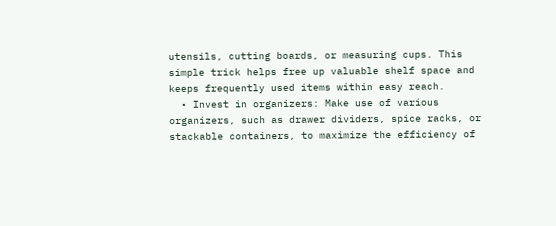utensils, cutting boards, or measuring cups. This simple trick helps free up valuable shelf space and keeps frequently used items within easy reach.
  • Invest in organizers: Make use of various organizers, such as drawer dividers, spice racks, or stackable containers, to maximize the efficiency of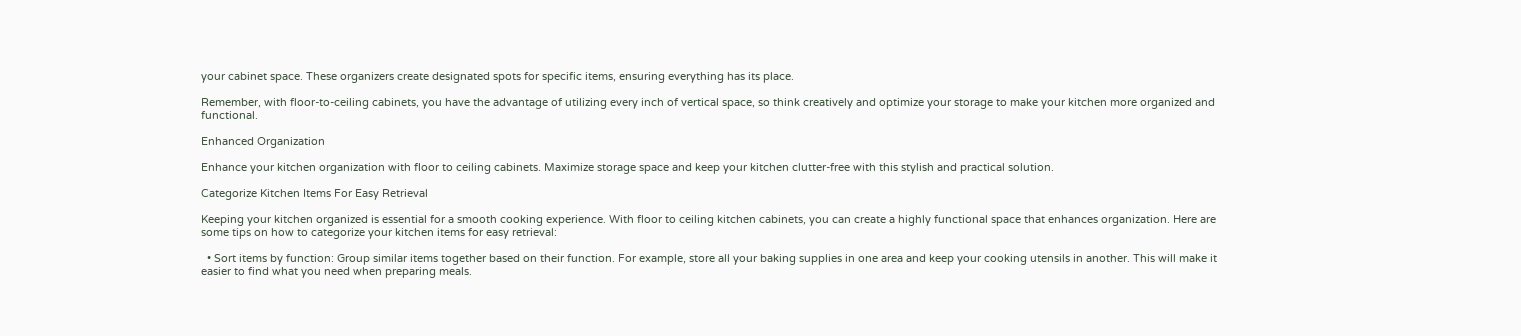your cabinet space. These organizers create designated spots for specific items, ensuring everything has its place.

Remember, with floor-to-ceiling cabinets, you have the advantage of utilizing every inch of vertical space, so think creatively and optimize your storage to make your kitchen more organized and functional.

Enhanced Organization

Enhance your kitchen organization with floor to ceiling cabinets. Maximize storage space and keep your kitchen clutter-free with this stylish and practical solution.

Categorize Kitchen Items For Easy Retrieval

Keeping your kitchen organized is essential for a smooth cooking experience. With floor to ceiling kitchen cabinets, you can create a highly functional space that enhances organization. Here are some tips on how to categorize your kitchen items for easy retrieval:

  • Sort items by function: Group similar items together based on their function. For example, store all your baking supplies in one area and keep your cooking utensils in another. This will make it easier to find what you need when preparing meals.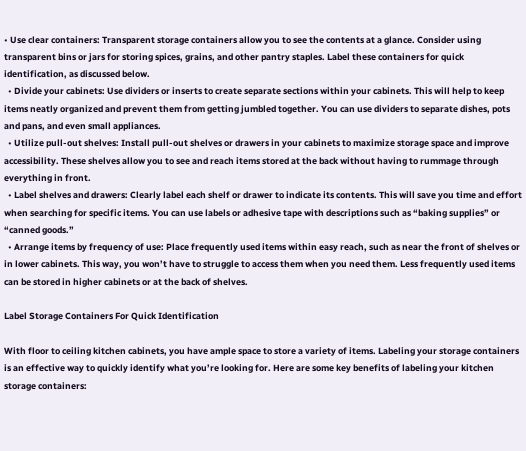• Use clear containers: Transparent storage containers allow you to see the contents at a glance. Consider using transparent bins or jars for storing spices, grains, and other pantry staples. Label these containers for quick identification, as discussed below.
  • Divide your cabinets: Use dividers or inserts to create separate sections within your cabinets. This will help to keep items neatly organized and prevent them from getting jumbled together. You can use dividers to separate dishes, pots and pans, and even small appliances.
  • Utilize pull-out shelves: Install pull-out shelves or drawers in your cabinets to maximize storage space and improve accessibility. These shelves allow you to see and reach items stored at the back without having to rummage through everything in front.
  • Label shelves and drawers: Clearly label each shelf or drawer to indicate its contents. This will save you time and effort when searching for specific items. You can use labels or adhesive tape with descriptions such as “baking supplies” or “canned goods.”
  • Arrange items by frequency of use: Place frequently used items within easy reach, such as near the front of shelves or in lower cabinets. This way, you won’t have to struggle to access them when you need them. Less frequently used items can be stored in higher cabinets or at the back of shelves.

Label Storage Containers For Quick Identification

With floor to ceiling kitchen cabinets, you have ample space to store a variety of items. Labeling your storage containers is an effective way to quickly identify what you’re looking for. Here are some key benefits of labeling your kitchen storage containers: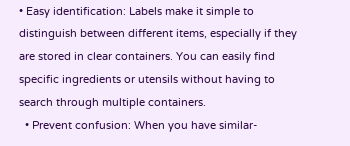• Easy identification: Labels make it simple to distinguish between different items, especially if they are stored in clear containers. You can easily find specific ingredients or utensils without having to search through multiple containers.
  • Prevent confusion: When you have similar-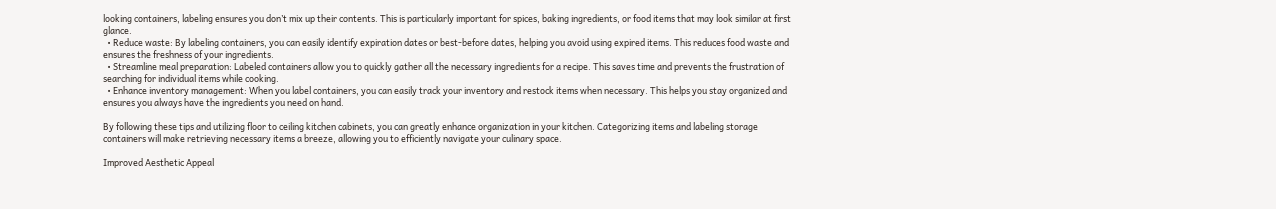looking containers, labeling ensures you don’t mix up their contents. This is particularly important for spices, baking ingredients, or food items that may look similar at first glance.
  • Reduce waste: By labeling containers, you can easily identify expiration dates or best-before dates, helping you avoid using expired items. This reduces food waste and ensures the freshness of your ingredients.
  • Streamline meal preparation: Labeled containers allow you to quickly gather all the necessary ingredients for a recipe. This saves time and prevents the frustration of searching for individual items while cooking.
  • Enhance inventory management: When you label containers, you can easily track your inventory and restock items when necessary. This helps you stay organized and ensures you always have the ingredients you need on hand.

By following these tips and utilizing floor to ceiling kitchen cabinets, you can greatly enhance organization in your kitchen. Categorizing items and labeling storage containers will make retrieving necessary items a breeze, allowing you to efficiently navigate your culinary space.

Improved Aesthetic Appeal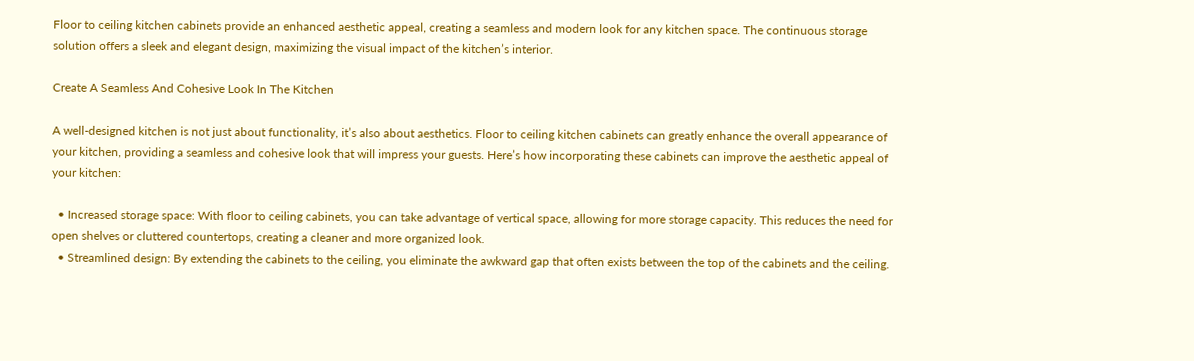Floor to ceiling kitchen cabinets provide an enhanced aesthetic appeal, creating a seamless and modern look for any kitchen space. The continuous storage solution offers a sleek and elegant design, maximizing the visual impact of the kitchen’s interior.

Create A Seamless And Cohesive Look In The Kitchen

A well-designed kitchen is not just about functionality, it’s also about aesthetics. Floor to ceiling kitchen cabinets can greatly enhance the overall appearance of your kitchen, providing a seamless and cohesive look that will impress your guests. Here’s how incorporating these cabinets can improve the aesthetic appeal of your kitchen:

  • Increased storage space: With floor to ceiling cabinets, you can take advantage of vertical space, allowing for more storage capacity. This reduces the need for open shelves or cluttered countertops, creating a cleaner and more organized look.
  • Streamlined design: By extending the cabinets to the ceiling, you eliminate the awkward gap that often exists between the top of the cabinets and the ceiling.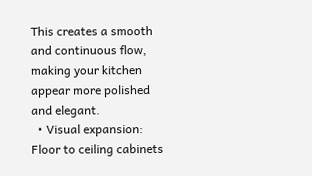This creates a smooth and continuous flow, making your kitchen appear more polished and elegant.
  • Visual expansion: Floor to ceiling cabinets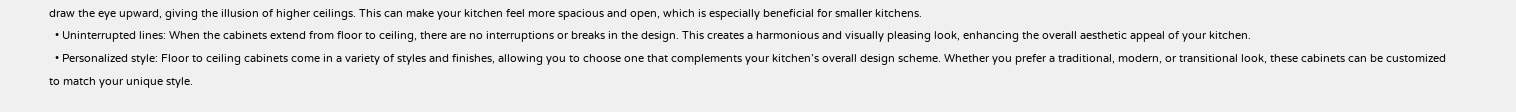draw the eye upward, giving the illusion of higher ceilings. This can make your kitchen feel more spacious and open, which is especially beneficial for smaller kitchens.
  • Uninterrupted lines: When the cabinets extend from floor to ceiling, there are no interruptions or breaks in the design. This creates a harmonious and visually pleasing look, enhancing the overall aesthetic appeal of your kitchen.
  • Personalized style: Floor to ceiling cabinets come in a variety of styles and finishes, allowing you to choose one that complements your kitchen’s overall design scheme. Whether you prefer a traditional, modern, or transitional look, these cabinets can be customized to match your unique style.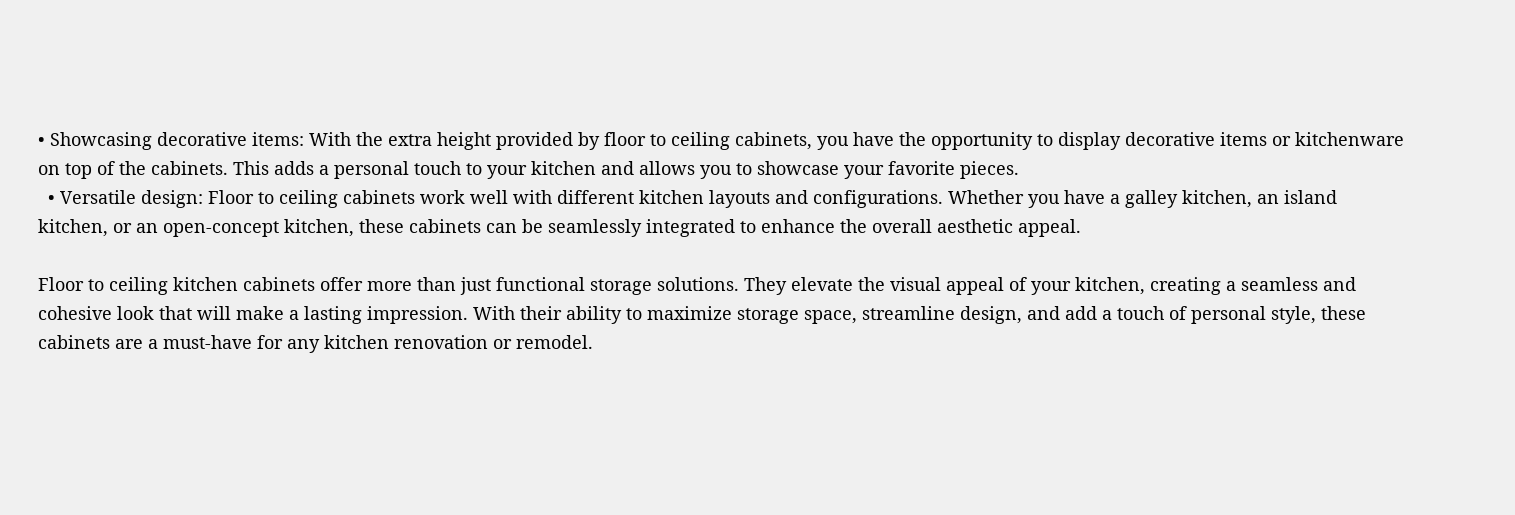• Showcasing decorative items: With the extra height provided by floor to ceiling cabinets, you have the opportunity to display decorative items or kitchenware on top of the cabinets. This adds a personal touch to your kitchen and allows you to showcase your favorite pieces.
  • Versatile design: Floor to ceiling cabinets work well with different kitchen layouts and configurations. Whether you have a galley kitchen, an island kitchen, or an open-concept kitchen, these cabinets can be seamlessly integrated to enhance the overall aesthetic appeal.

Floor to ceiling kitchen cabinets offer more than just functional storage solutions. They elevate the visual appeal of your kitchen, creating a seamless and cohesive look that will make a lasting impression. With their ability to maximize storage space, streamline design, and add a touch of personal style, these cabinets are a must-have for any kitchen renovation or remodel.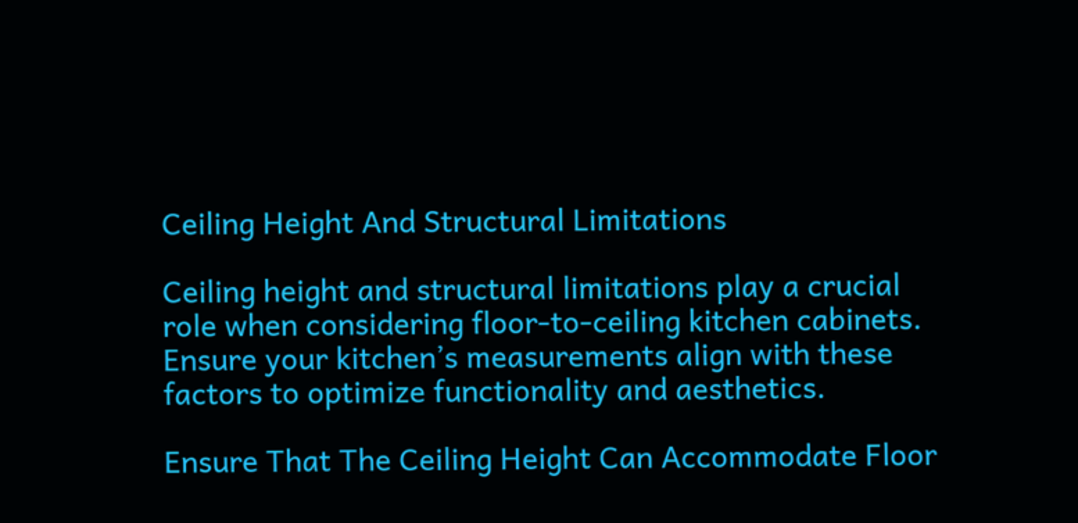Ceiling Height And Structural Limitations

Ceiling height and structural limitations play a crucial role when considering floor-to-ceiling kitchen cabinets. Ensure your kitchen’s measurements align with these factors to optimize functionality and aesthetics.

Ensure That The Ceiling Height Can Accommodate Floor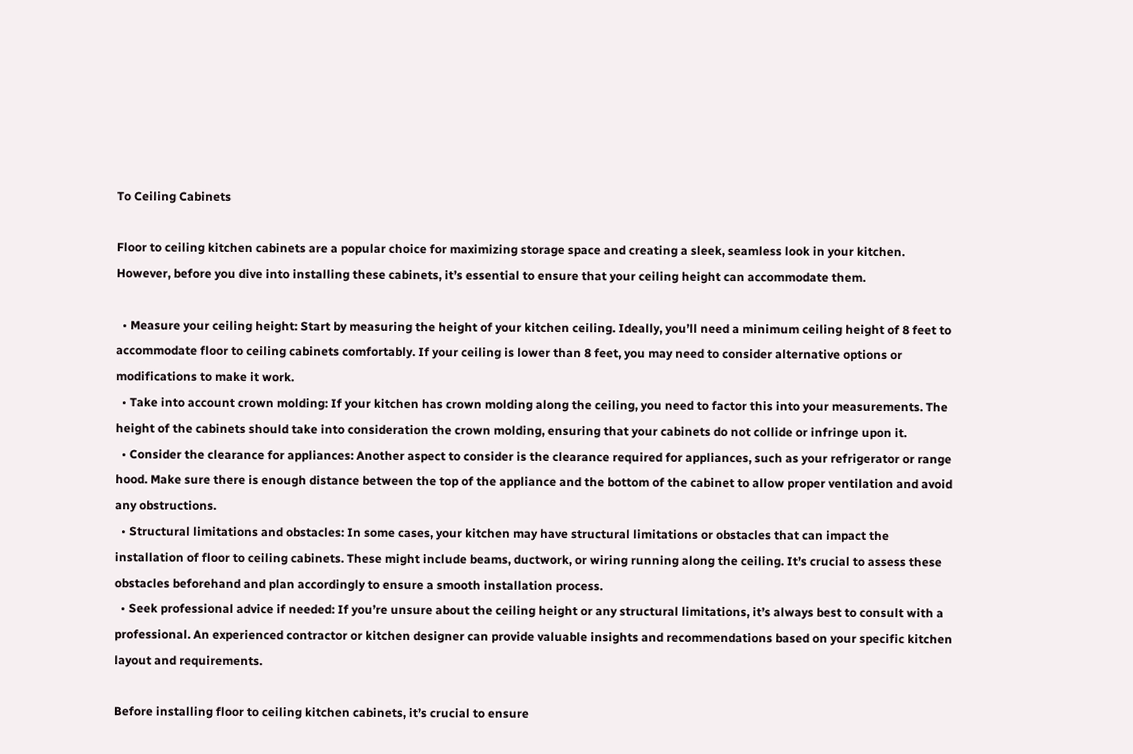To Ceiling Cabinets

Floor to ceiling kitchen cabinets are a popular choice for maximizing storage space and creating a sleek, seamless look in your kitchen. However, before you dive into installing these cabinets, it’s essential to ensure that your ceiling height can accommodate them.

  • Measure your ceiling height: Start by measuring the height of your kitchen ceiling. Ideally, you’ll need a minimum ceiling height of 8 feet to accommodate floor to ceiling cabinets comfortably. If your ceiling is lower than 8 feet, you may need to consider alternative options or modifications to make it work.
  • Take into account crown molding: If your kitchen has crown molding along the ceiling, you need to factor this into your measurements. The height of the cabinets should take into consideration the crown molding, ensuring that your cabinets do not collide or infringe upon it.
  • Consider the clearance for appliances: Another aspect to consider is the clearance required for appliances, such as your refrigerator or range hood. Make sure there is enough distance between the top of the appliance and the bottom of the cabinet to allow proper ventilation and avoid any obstructions.
  • Structural limitations and obstacles: In some cases, your kitchen may have structural limitations or obstacles that can impact the installation of floor to ceiling cabinets. These might include beams, ductwork, or wiring running along the ceiling. It’s crucial to assess these obstacles beforehand and plan accordingly to ensure a smooth installation process.
  • Seek professional advice if needed: If you’re unsure about the ceiling height or any structural limitations, it’s always best to consult with a professional. An experienced contractor or kitchen designer can provide valuable insights and recommendations based on your specific kitchen layout and requirements.

Before installing floor to ceiling kitchen cabinets, it’s crucial to ensure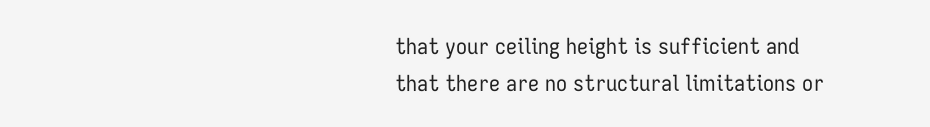that your ceiling height is sufficient and that there are no structural limitations or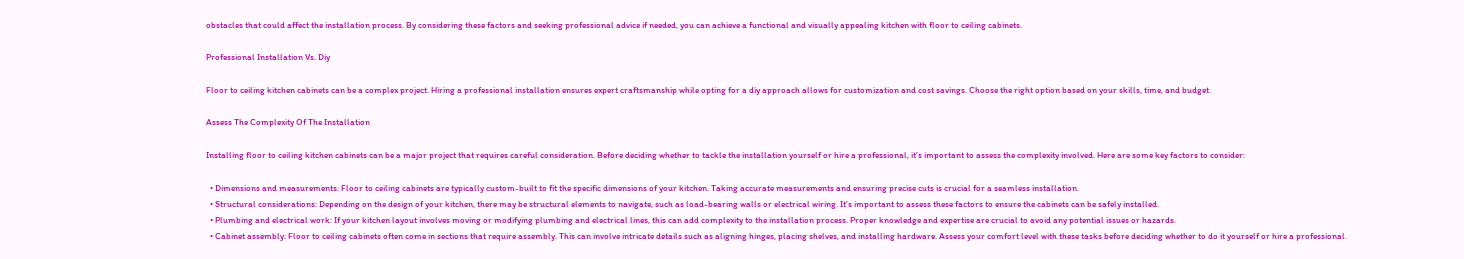obstacles that could affect the installation process. By considering these factors and seeking professional advice if needed, you can achieve a functional and visually appealing kitchen with floor to ceiling cabinets.

Professional Installation Vs. Diy

Floor to ceiling kitchen cabinets can be a complex project. Hiring a professional installation ensures expert craftsmanship while opting for a diy approach allows for customization and cost savings. Choose the right option based on your skills, time, and budget.

Assess The Complexity Of The Installation

Installing floor to ceiling kitchen cabinets can be a major project that requires careful consideration. Before deciding whether to tackle the installation yourself or hire a professional, it’s important to assess the complexity involved. Here are some key factors to consider:

  • Dimensions and measurements: Floor to ceiling cabinets are typically custom-built to fit the specific dimensions of your kitchen. Taking accurate measurements and ensuring precise cuts is crucial for a seamless installation.
  • Structural considerations: Depending on the design of your kitchen, there may be structural elements to navigate, such as load-bearing walls or electrical wiring. It’s important to assess these factors to ensure the cabinets can be safely installed.
  • Plumbing and electrical work: If your kitchen layout involves moving or modifying plumbing and electrical lines, this can add complexity to the installation process. Proper knowledge and expertise are crucial to avoid any potential issues or hazards.
  • Cabinet assembly: Floor to ceiling cabinets often come in sections that require assembly. This can involve intricate details such as aligning hinges, placing shelves, and installing hardware. Assess your comfort level with these tasks before deciding whether to do it yourself or hire a professional.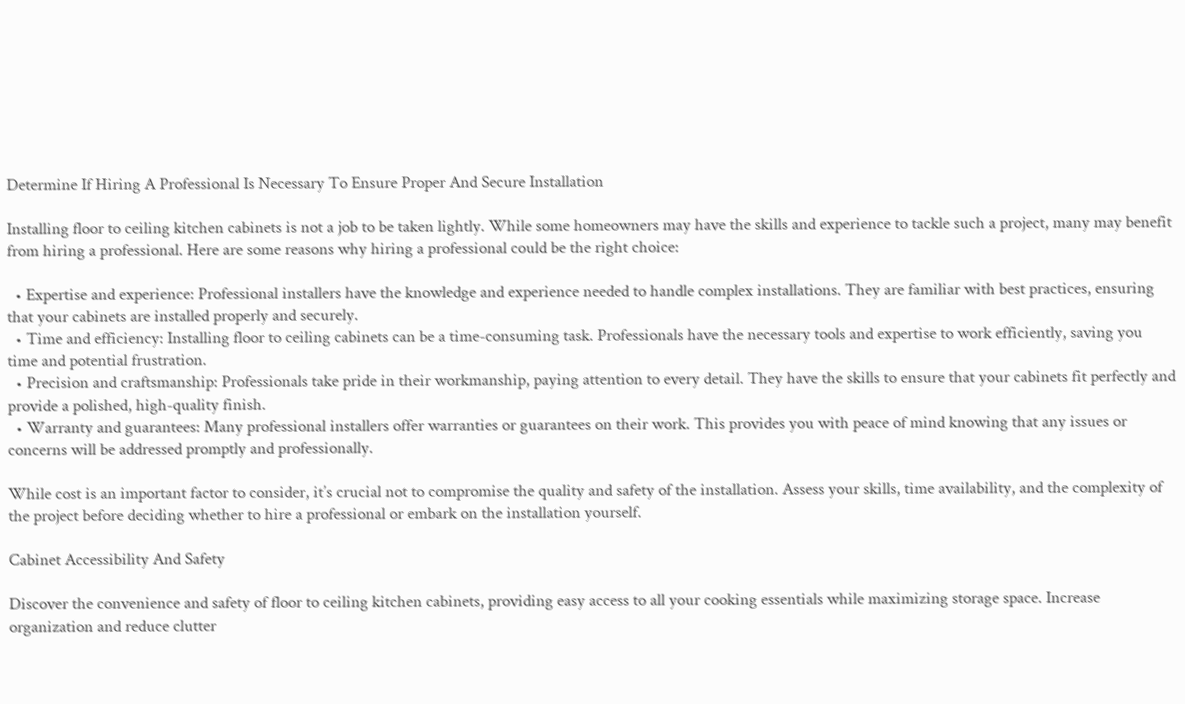Determine If Hiring A Professional Is Necessary To Ensure Proper And Secure Installation

Installing floor to ceiling kitchen cabinets is not a job to be taken lightly. While some homeowners may have the skills and experience to tackle such a project, many may benefit from hiring a professional. Here are some reasons why hiring a professional could be the right choice:

  • Expertise and experience: Professional installers have the knowledge and experience needed to handle complex installations. They are familiar with best practices, ensuring that your cabinets are installed properly and securely.
  • Time and efficiency: Installing floor to ceiling cabinets can be a time-consuming task. Professionals have the necessary tools and expertise to work efficiently, saving you time and potential frustration.
  • Precision and craftsmanship: Professionals take pride in their workmanship, paying attention to every detail. They have the skills to ensure that your cabinets fit perfectly and provide a polished, high-quality finish.
  • Warranty and guarantees: Many professional installers offer warranties or guarantees on their work. This provides you with peace of mind knowing that any issues or concerns will be addressed promptly and professionally.

While cost is an important factor to consider, it’s crucial not to compromise the quality and safety of the installation. Assess your skills, time availability, and the complexity of the project before deciding whether to hire a professional or embark on the installation yourself.

Cabinet Accessibility And Safety

Discover the convenience and safety of floor to ceiling kitchen cabinets, providing easy access to all your cooking essentials while maximizing storage space. Increase organization and reduce clutter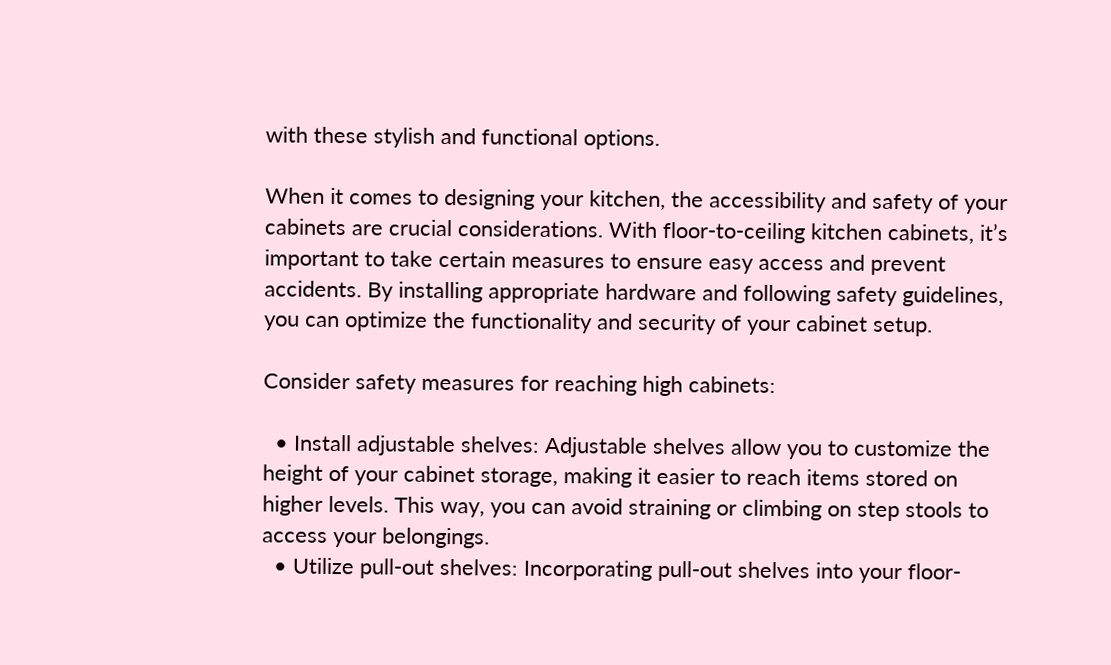with these stylish and functional options.

When it comes to designing your kitchen, the accessibility and safety of your cabinets are crucial considerations. With floor-to-ceiling kitchen cabinets, it’s important to take certain measures to ensure easy access and prevent accidents. By installing appropriate hardware and following safety guidelines, you can optimize the functionality and security of your cabinet setup.

Consider safety measures for reaching high cabinets:

  • Install adjustable shelves: Adjustable shelves allow you to customize the height of your cabinet storage, making it easier to reach items stored on higher levels. This way, you can avoid straining or climbing on step stools to access your belongings.
  • Utilize pull-out shelves: Incorporating pull-out shelves into your floor-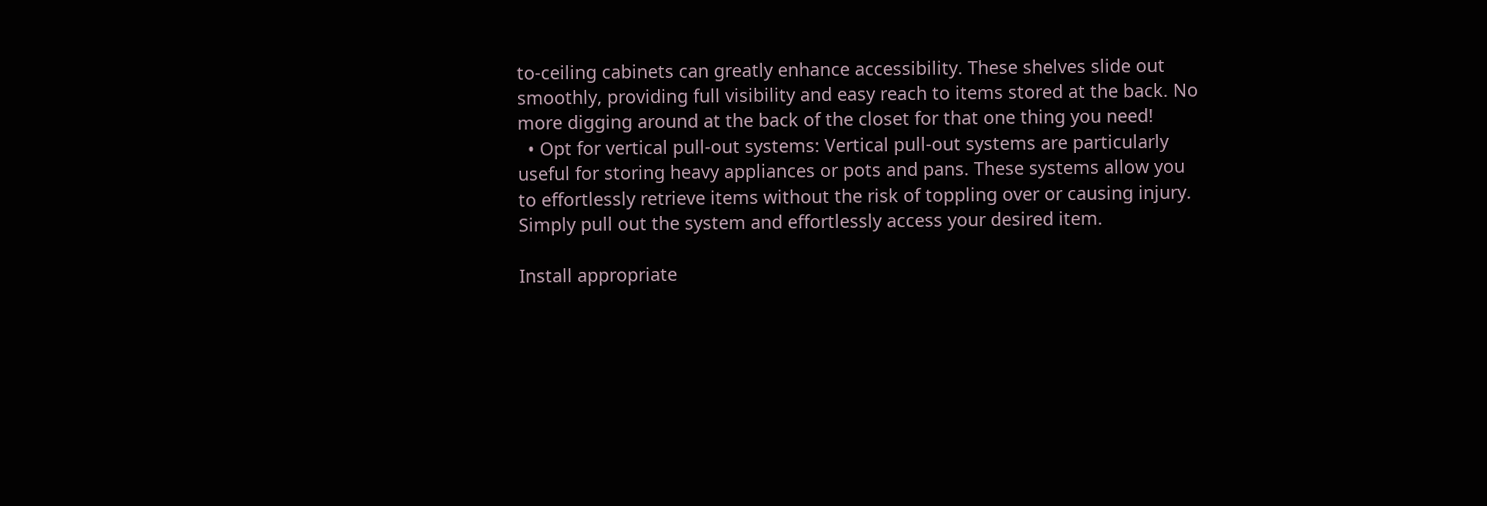to-ceiling cabinets can greatly enhance accessibility. These shelves slide out smoothly, providing full visibility and easy reach to items stored at the back. No more digging around at the back of the closet for that one thing you need!
  • Opt for vertical pull-out systems: Vertical pull-out systems are particularly useful for storing heavy appliances or pots and pans. These systems allow you to effortlessly retrieve items without the risk of toppling over or causing injury. Simply pull out the system and effortlessly access your desired item.

Install appropriate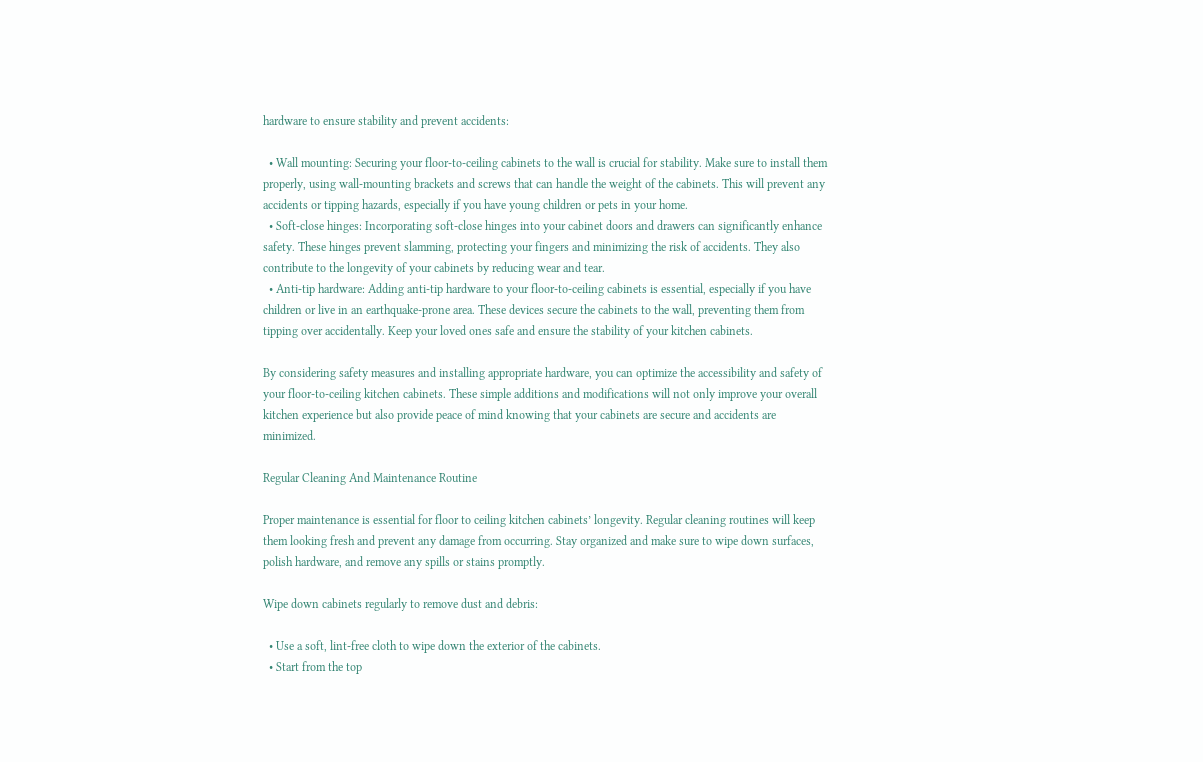hardware to ensure stability and prevent accidents:

  • Wall mounting: Securing your floor-to-ceiling cabinets to the wall is crucial for stability. Make sure to install them properly, using wall-mounting brackets and screws that can handle the weight of the cabinets. This will prevent any accidents or tipping hazards, especially if you have young children or pets in your home.
  • Soft-close hinges: Incorporating soft-close hinges into your cabinet doors and drawers can significantly enhance safety. These hinges prevent slamming, protecting your fingers and minimizing the risk of accidents. They also contribute to the longevity of your cabinets by reducing wear and tear.
  • Anti-tip hardware: Adding anti-tip hardware to your floor-to-ceiling cabinets is essential, especially if you have children or live in an earthquake-prone area. These devices secure the cabinets to the wall, preventing them from tipping over accidentally. Keep your loved ones safe and ensure the stability of your kitchen cabinets.

By considering safety measures and installing appropriate hardware, you can optimize the accessibility and safety of your floor-to-ceiling kitchen cabinets. These simple additions and modifications will not only improve your overall kitchen experience but also provide peace of mind knowing that your cabinets are secure and accidents are minimized.

Regular Cleaning And Maintenance Routine

Proper maintenance is essential for floor to ceiling kitchen cabinets’ longevity. Regular cleaning routines will keep them looking fresh and prevent any damage from occurring. Stay organized and make sure to wipe down surfaces, polish hardware, and remove any spills or stains promptly.

Wipe down cabinets regularly to remove dust and debris:

  • Use a soft, lint-free cloth to wipe down the exterior of the cabinets.
  • Start from the top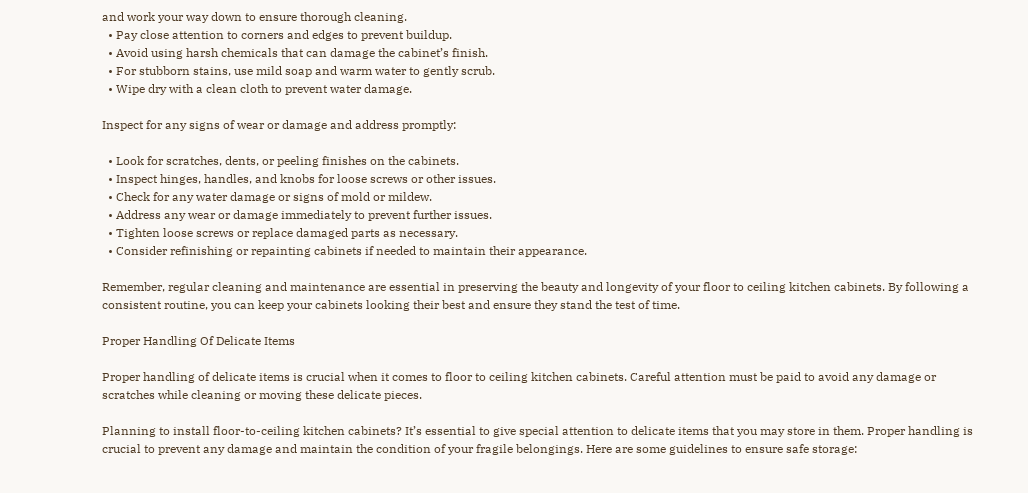and work your way down to ensure thorough cleaning.
  • Pay close attention to corners and edges to prevent buildup.
  • Avoid using harsh chemicals that can damage the cabinet’s finish.
  • For stubborn stains, use mild soap and warm water to gently scrub.
  • Wipe dry with a clean cloth to prevent water damage.

Inspect for any signs of wear or damage and address promptly:

  • Look for scratches, dents, or peeling finishes on the cabinets.
  • Inspect hinges, handles, and knobs for loose screws or other issues.
  • Check for any water damage or signs of mold or mildew.
  • Address any wear or damage immediately to prevent further issues.
  • Tighten loose screws or replace damaged parts as necessary.
  • Consider refinishing or repainting cabinets if needed to maintain their appearance.

Remember, regular cleaning and maintenance are essential in preserving the beauty and longevity of your floor to ceiling kitchen cabinets. By following a consistent routine, you can keep your cabinets looking their best and ensure they stand the test of time.

Proper Handling Of Delicate Items

Proper handling of delicate items is crucial when it comes to floor to ceiling kitchen cabinets. Careful attention must be paid to avoid any damage or scratches while cleaning or moving these delicate pieces.

Planning to install floor-to-ceiling kitchen cabinets? It’s essential to give special attention to delicate items that you may store in them. Proper handling is crucial to prevent any damage and maintain the condition of your fragile belongings. Here are some guidelines to ensure safe storage: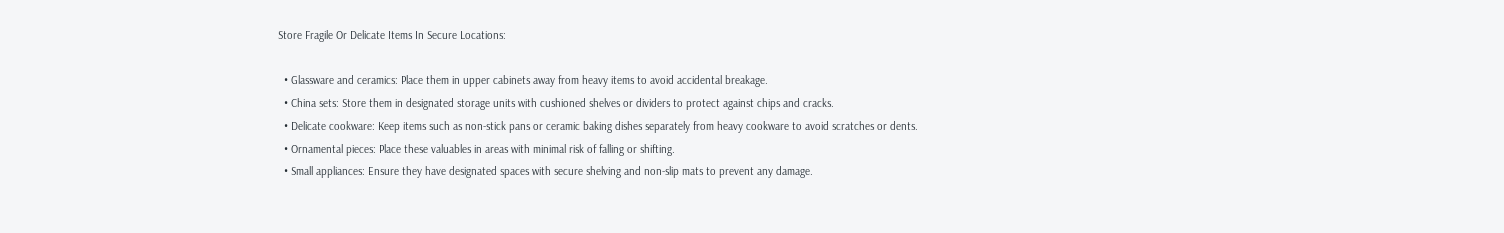Store Fragile Or Delicate Items In Secure Locations:

  • Glassware and ceramics: Place them in upper cabinets away from heavy items to avoid accidental breakage.
  • China sets: Store them in designated storage units with cushioned shelves or dividers to protect against chips and cracks.
  • Delicate cookware: Keep items such as non-stick pans or ceramic baking dishes separately from heavy cookware to avoid scratches or dents.
  • Ornamental pieces: Place these valuables in areas with minimal risk of falling or shifting.
  • Small appliances: Ensure they have designated spaces with secure shelving and non-slip mats to prevent any damage.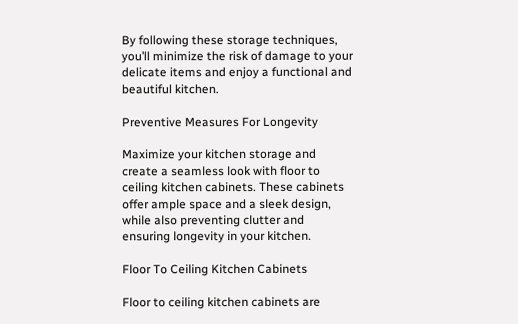By following these storage techniques, you’ll minimize the risk of damage to your delicate items and enjoy a functional and beautiful kitchen.

Preventive Measures For Longevity

Maximize your kitchen storage and create a seamless look with floor to ceiling kitchen cabinets. These cabinets offer ample space and a sleek design, while also preventing clutter and ensuring longevity in your kitchen.

Floor To Ceiling Kitchen Cabinets

Floor to ceiling kitchen cabinets are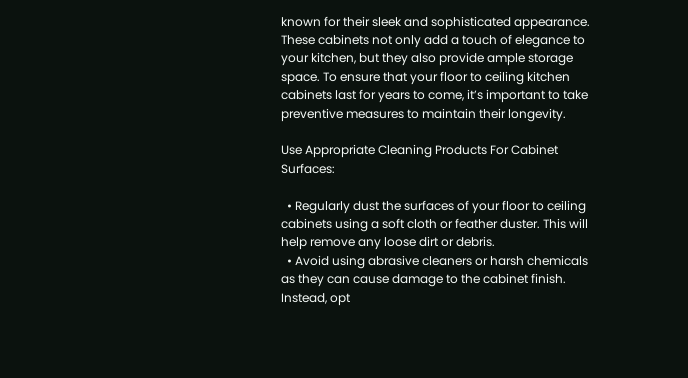known for their sleek and sophisticated appearance. These cabinets not only add a touch of elegance to your kitchen, but they also provide ample storage space. To ensure that your floor to ceiling kitchen cabinets last for years to come, it’s important to take preventive measures to maintain their longevity.

Use Appropriate Cleaning Products For Cabinet Surfaces:

  • Regularly dust the surfaces of your floor to ceiling cabinets using a soft cloth or feather duster. This will help remove any loose dirt or debris.
  • Avoid using abrasive cleaners or harsh chemicals as they can cause damage to the cabinet finish. Instead, opt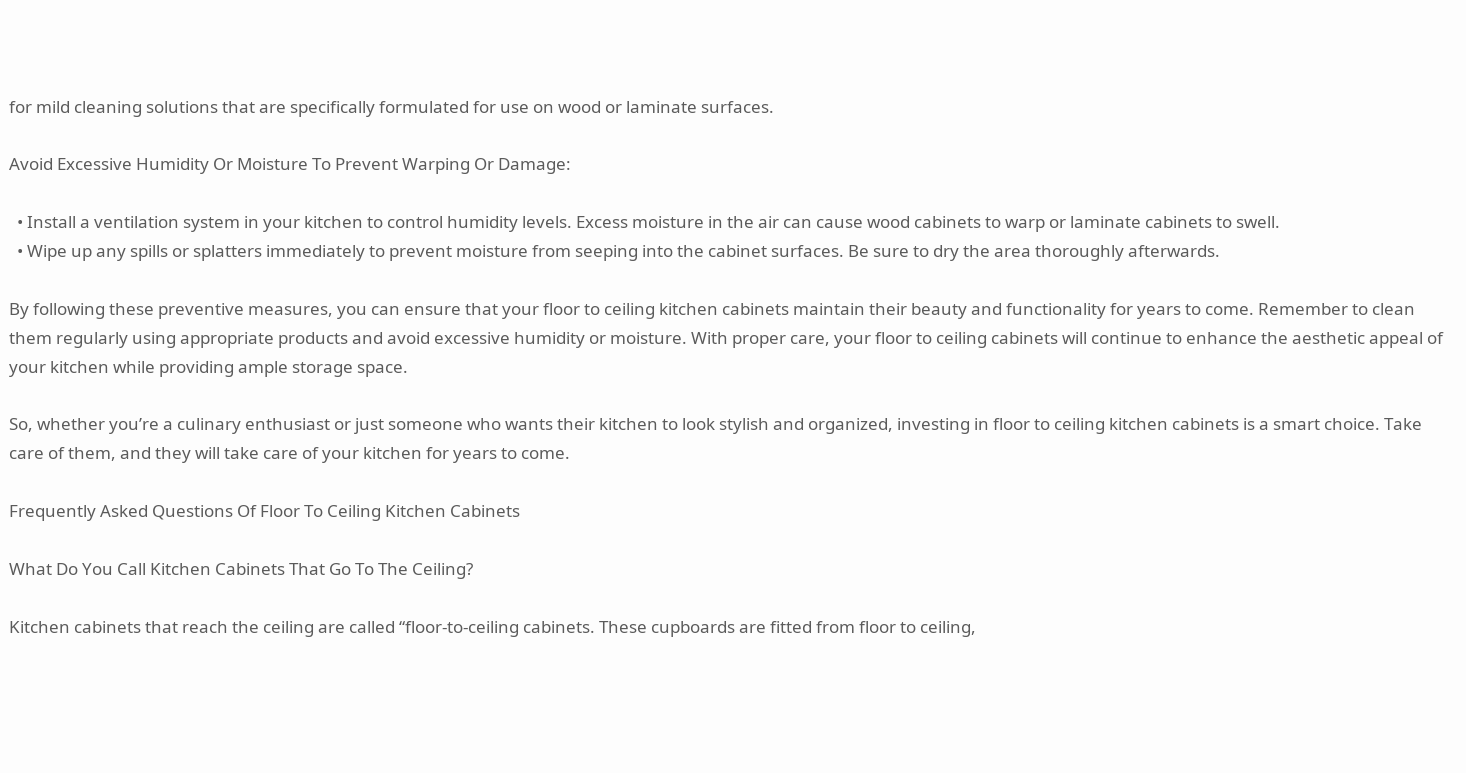for mild cleaning solutions that are specifically formulated for use on wood or laminate surfaces.

Avoid Excessive Humidity Or Moisture To Prevent Warping Or Damage:

  • Install a ventilation system in your kitchen to control humidity levels. Excess moisture in the air can cause wood cabinets to warp or laminate cabinets to swell.
  • Wipe up any spills or splatters immediately to prevent moisture from seeping into the cabinet surfaces. Be sure to dry the area thoroughly afterwards.

By following these preventive measures, you can ensure that your floor to ceiling kitchen cabinets maintain their beauty and functionality for years to come. Remember to clean them regularly using appropriate products and avoid excessive humidity or moisture. With proper care, your floor to ceiling cabinets will continue to enhance the aesthetic appeal of your kitchen while providing ample storage space.

So, whether you’re a culinary enthusiast or just someone who wants their kitchen to look stylish and organized, investing in floor to ceiling kitchen cabinets is a smart choice. Take care of them, and they will take care of your kitchen for years to come.

Frequently Asked Questions Of Floor To Ceiling Kitchen Cabinets

What Do You Call Kitchen Cabinets That Go To The Ceiling?

Kitchen cabinets that reach the ceiling are called “floor-to-ceiling cabinets. These cupboards are fitted from floor to ceiling,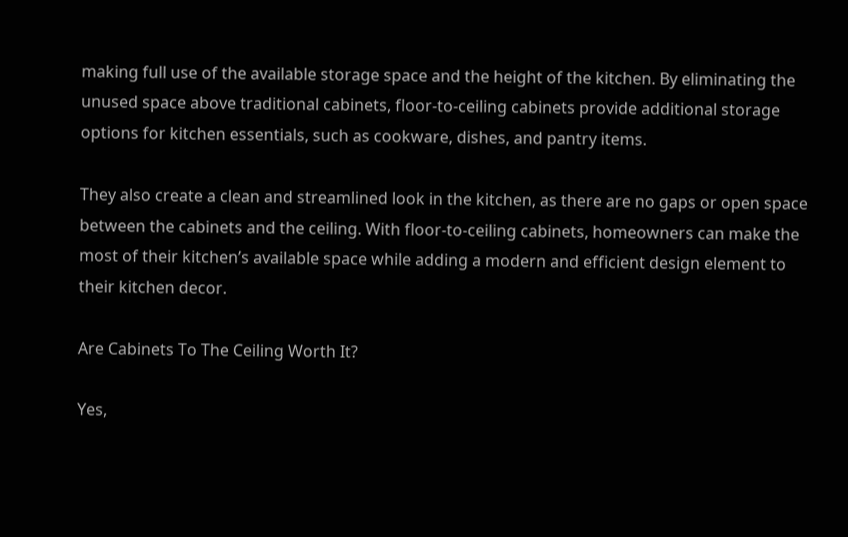making full use of the available storage space and the height of the kitchen. By eliminating the unused space above traditional cabinets, floor-to-ceiling cabinets provide additional storage options for kitchen essentials, such as cookware, dishes, and pantry items.

They also create a clean and streamlined look in the kitchen, as there are no gaps or open space between the cabinets and the ceiling. With floor-to-ceiling cabinets, homeowners can make the most of their kitchen’s available space while adding a modern and efficient design element to their kitchen decor.

Are Cabinets To The Ceiling Worth It?

Yes,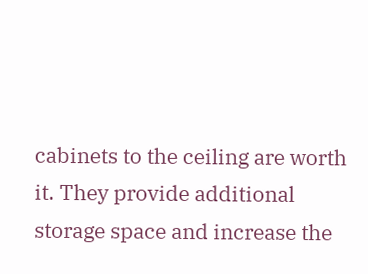cabinets to the ceiling are worth it. They provide additional storage space and increase the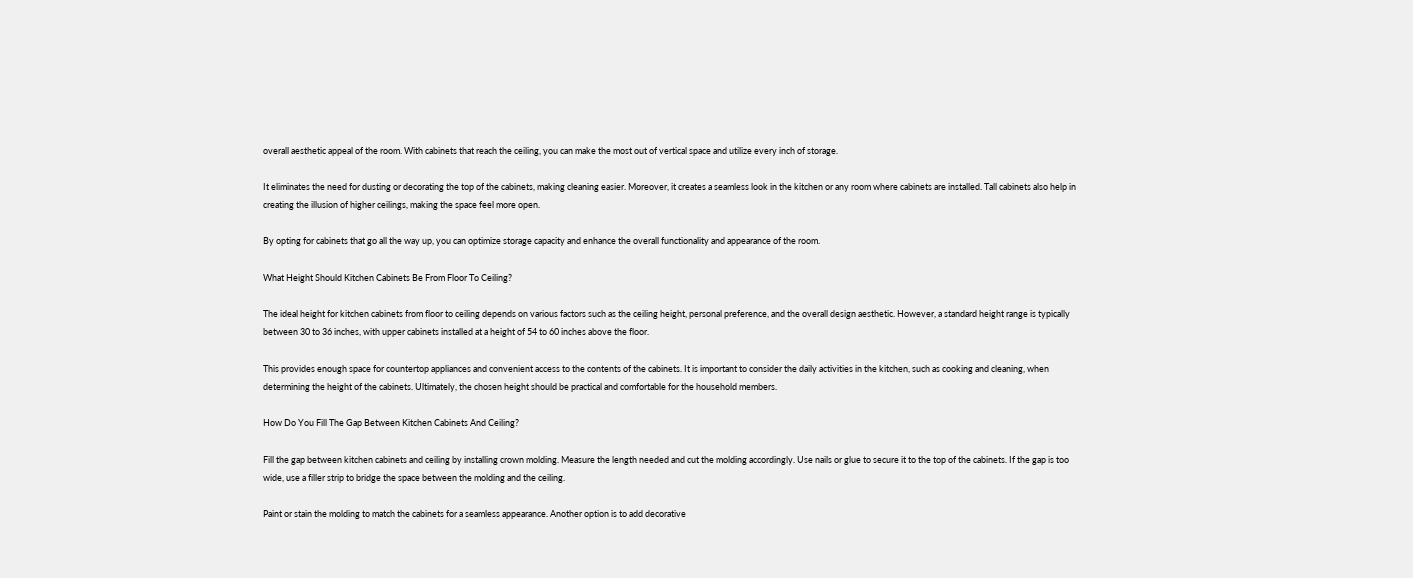overall aesthetic appeal of the room. With cabinets that reach the ceiling, you can make the most out of vertical space and utilize every inch of storage.

It eliminates the need for dusting or decorating the top of the cabinets, making cleaning easier. Moreover, it creates a seamless look in the kitchen or any room where cabinets are installed. Tall cabinets also help in creating the illusion of higher ceilings, making the space feel more open.

By opting for cabinets that go all the way up, you can optimize storage capacity and enhance the overall functionality and appearance of the room.

What Height Should Kitchen Cabinets Be From Floor To Ceiling?

The ideal height for kitchen cabinets from floor to ceiling depends on various factors such as the ceiling height, personal preference, and the overall design aesthetic. However, a standard height range is typically between 30 to 36 inches, with upper cabinets installed at a height of 54 to 60 inches above the floor.

This provides enough space for countertop appliances and convenient access to the contents of the cabinets. It is important to consider the daily activities in the kitchen, such as cooking and cleaning, when determining the height of the cabinets. Ultimately, the chosen height should be practical and comfortable for the household members.

How Do You Fill The Gap Between Kitchen Cabinets And Ceiling?

Fill the gap between kitchen cabinets and ceiling by installing crown molding. Measure the length needed and cut the molding accordingly. Use nails or glue to secure it to the top of the cabinets. If the gap is too wide, use a filler strip to bridge the space between the molding and the ceiling.

Paint or stain the molding to match the cabinets for a seamless appearance. Another option is to add decorative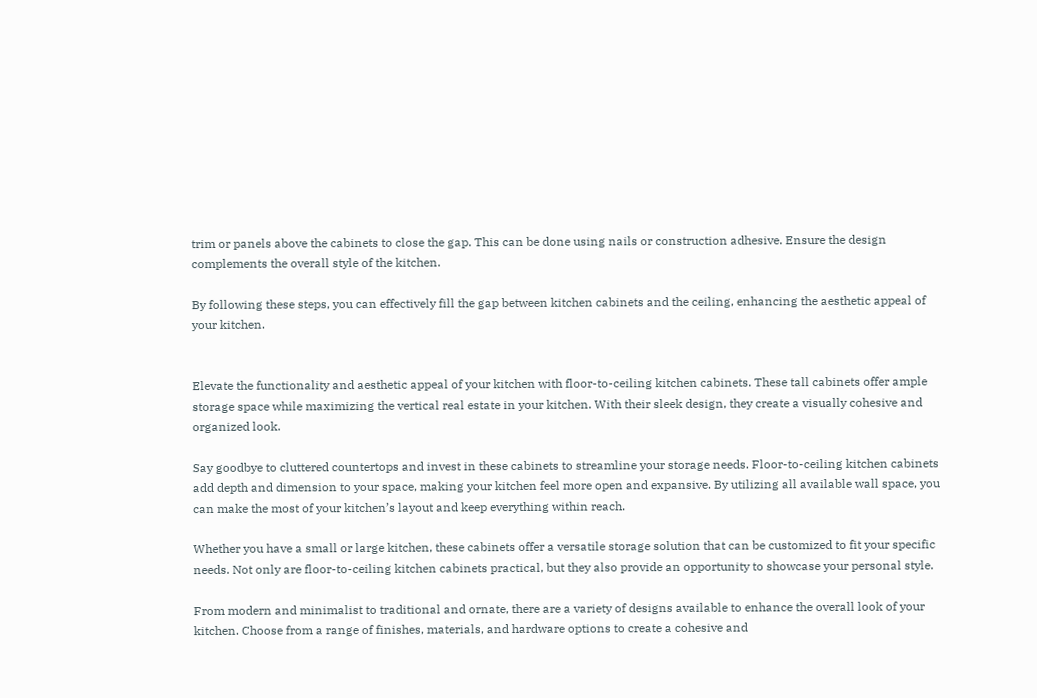trim or panels above the cabinets to close the gap. This can be done using nails or construction adhesive. Ensure the design complements the overall style of the kitchen.

By following these steps, you can effectively fill the gap between kitchen cabinets and the ceiling, enhancing the aesthetic appeal of your kitchen.


Elevate the functionality and aesthetic appeal of your kitchen with floor-to-ceiling kitchen cabinets. These tall cabinets offer ample storage space while maximizing the vertical real estate in your kitchen. With their sleek design, they create a visually cohesive and organized look.

Say goodbye to cluttered countertops and invest in these cabinets to streamline your storage needs. Floor-to-ceiling kitchen cabinets add depth and dimension to your space, making your kitchen feel more open and expansive. By utilizing all available wall space, you can make the most of your kitchen’s layout and keep everything within reach.

Whether you have a small or large kitchen, these cabinets offer a versatile storage solution that can be customized to fit your specific needs. Not only are floor-to-ceiling kitchen cabinets practical, but they also provide an opportunity to showcase your personal style.

From modern and minimalist to traditional and ornate, there are a variety of designs available to enhance the overall look of your kitchen. Choose from a range of finishes, materials, and hardware options to create a cohesive and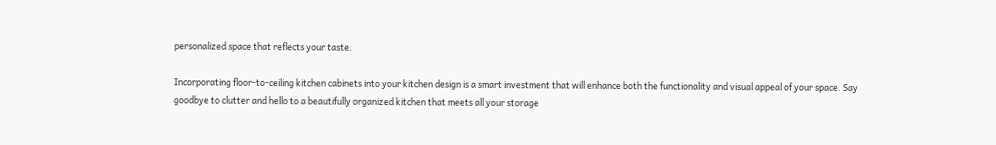personalized space that reflects your taste.

Incorporating floor-to-ceiling kitchen cabinets into your kitchen design is a smart investment that will enhance both the functionality and visual appeal of your space. Say goodbye to clutter and hello to a beautifully organized kitchen that meets all your storage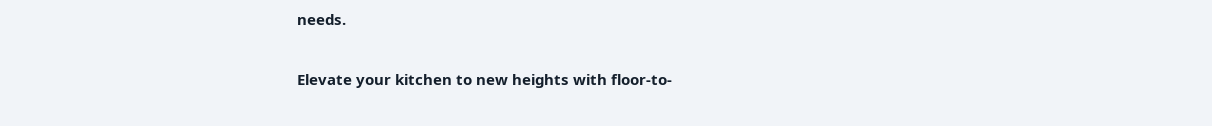needs.

Elevate your kitchen to new heights with floor-to-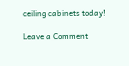ceiling cabinets today!

Leave a Comment